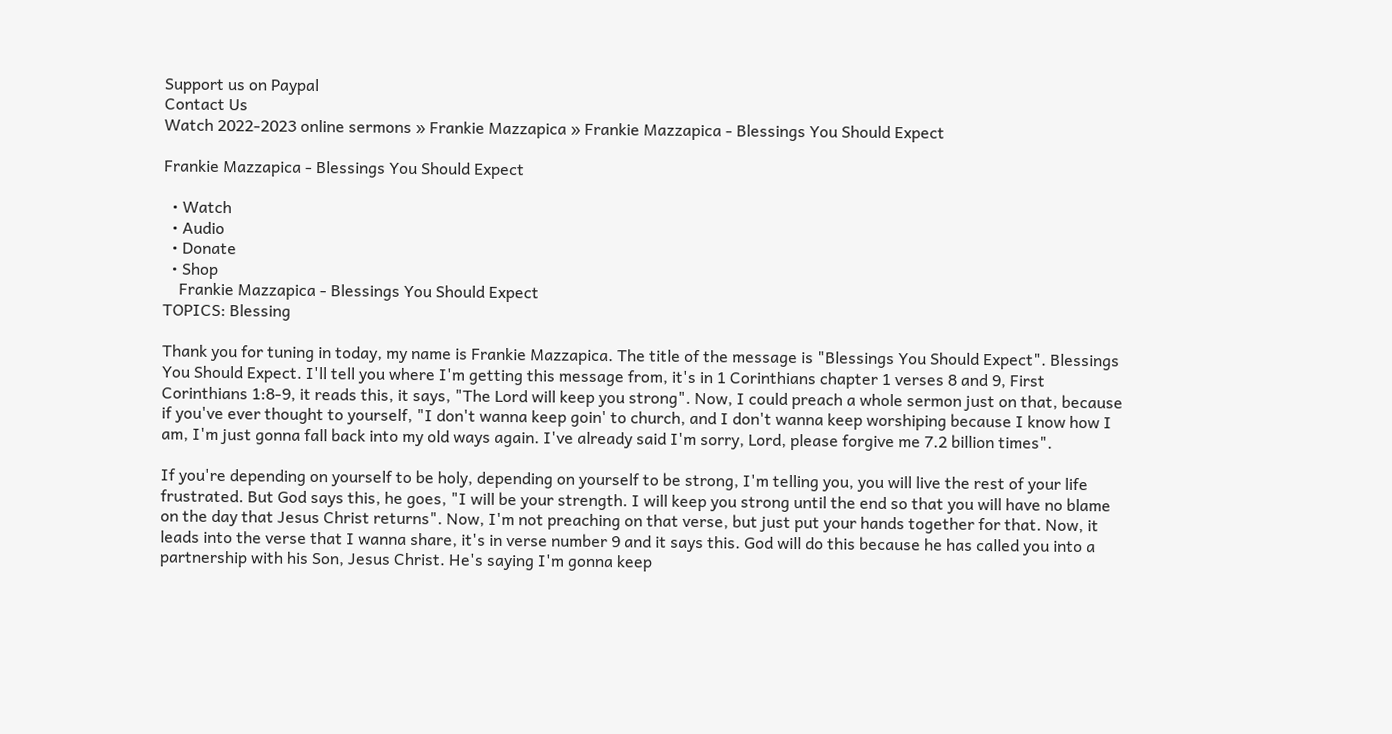Support us on Paypal
Contact Us
Watch 2022-2023 online sermons » Frankie Mazzapica » Frankie Mazzapica - Blessings You Should Expect

Frankie Mazzapica - Blessings You Should Expect

  • Watch
  • Audio
  • Donate
  • Shop
    Frankie Mazzapica - Blessings You Should Expect
TOPICS: Blessing

Thank you for tuning in today, my name is Frankie Mazzapica. The title of the message is "Blessings You Should Expect". Blessings You Should Expect. I'll tell you where I'm getting this message from, it's in 1 Corinthians chapter 1 verses 8 and 9, First Corinthians 1:8-9, it reads this, it says, "The Lord will keep you strong". Now, I could preach a whole sermon just on that, because if you've ever thought to yourself, "I don't wanna keep goin' to church, and I don't wanna keep worshiping because I know how I am, I'm just gonna fall back into my old ways again. I've already said I'm sorry, Lord, please forgive me 7.2 billion times".

If you're depending on yourself to be holy, depending on yourself to be strong, I'm telling you, you will live the rest of your life frustrated. But God says this, he goes, "I will be your strength. I will keep you strong until the end so that you will have no blame on the day that Jesus Christ returns". Now, I'm not preaching on that verse, but just put your hands together for that. Now, it leads into the verse that I wanna share, it's in verse number 9 and it says this. God will do this because he has called you into a partnership with his Son, Jesus Christ. He's saying I'm gonna keep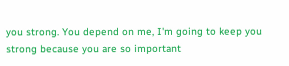you strong. You depend on me, I'm going to keep you strong because you are so important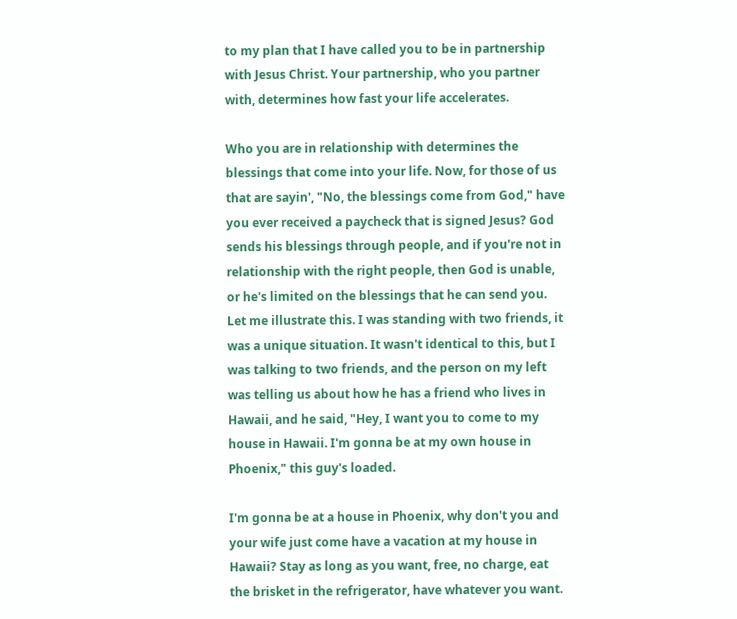to my plan that I have called you to be in partnership with Jesus Christ. Your partnership, who you partner with, determines how fast your life accelerates.

Who you are in relationship with determines the blessings that come into your life. Now, for those of us that are sayin', "No, the blessings come from God," have you ever received a paycheck that is signed Jesus? God sends his blessings through people, and if you're not in relationship with the right people, then God is unable, or he's limited on the blessings that he can send you. Let me illustrate this. I was standing with two friends, it was a unique situation. It wasn't identical to this, but I was talking to two friends, and the person on my left was telling us about how he has a friend who lives in Hawaii, and he said, "Hey, I want you to come to my house in Hawaii. I'm gonna be at my own house in Phoenix," this guy's loaded.

I'm gonna be at a house in Phoenix, why don't you and your wife just come have a vacation at my house in Hawaii? Stay as long as you want, free, no charge, eat the brisket in the refrigerator, have whatever you want.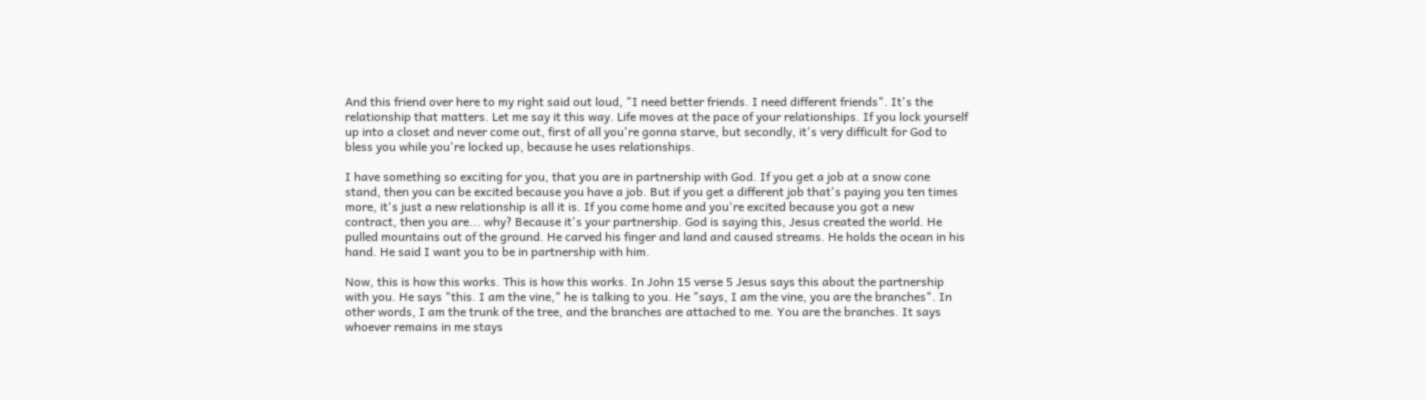And this friend over here to my right said out loud, "I need better friends. I need different friends". It's the relationship that matters. Let me say it this way. Life moves at the pace of your relationships. If you lock yourself up into a closet and never come out, first of all you're gonna starve, but secondly, it's very difficult for God to bless you while you're locked up, because he uses relationships.

I have something so exciting for you, that you are in partnership with God. If you get a job at a snow cone stand, then you can be excited because you have a job. But if you get a different job that's paying you ten times more, it's just a new relationship is all it is. If you come home and you're excited because you got a new contract, then you are... why? Because it's your partnership. God is saying this, Jesus created the world. He pulled mountains out of the ground. He carved his finger and land and caused streams. He holds the ocean in his hand. He said I want you to be in partnership with him.

Now, this is how this works. This is how this works. In John 15 verse 5 Jesus says this about the partnership with you. He says "this. I am the vine," he is talking to you. He "says, I am the vine, you are the branches". In other words, I am the trunk of the tree, and the branches are attached to me. You are the branches. It says whoever remains in me stays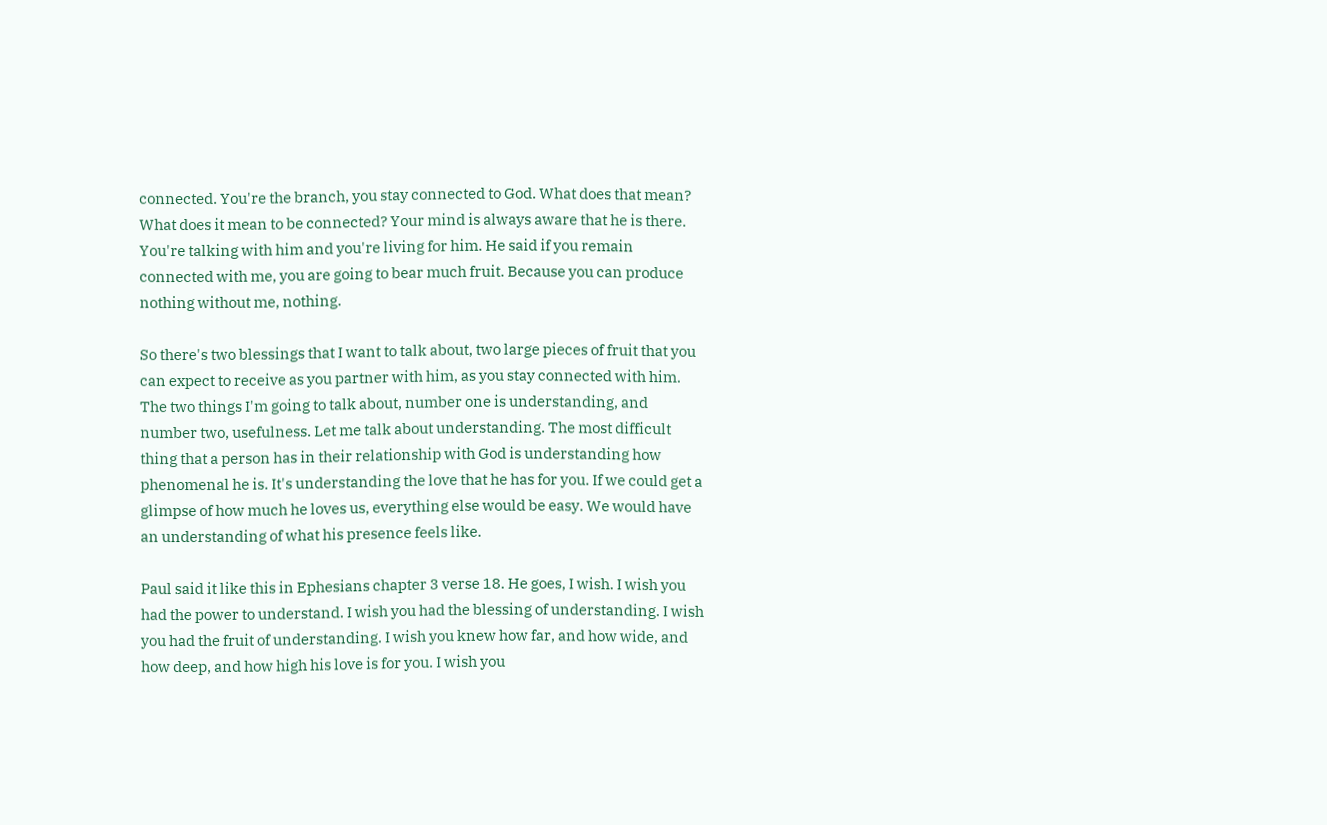connected. You're the branch, you stay connected to God. What does that mean? What does it mean to be connected? Your mind is always aware that he is there. You're talking with him and you're living for him. He said if you remain connected with me, you are going to bear much fruit. Because you can produce nothing without me, nothing.

So there's two blessings that I want to talk about, two large pieces of fruit that you can expect to receive as you partner with him, as you stay connected with him. The two things I'm going to talk about, number one is understanding, and number two, usefulness. Let me talk about understanding. The most difficult thing that a person has in their relationship with God is understanding how phenomenal he is. It's understanding the love that he has for you. If we could get a glimpse of how much he loves us, everything else would be easy. We would have an understanding of what his presence feels like.

Paul said it like this in Ephesians chapter 3 verse 18. He goes, I wish. I wish you had the power to understand. I wish you had the blessing of understanding. I wish you had the fruit of understanding. I wish you knew how far, and how wide, and how deep, and how high his love is for you. I wish you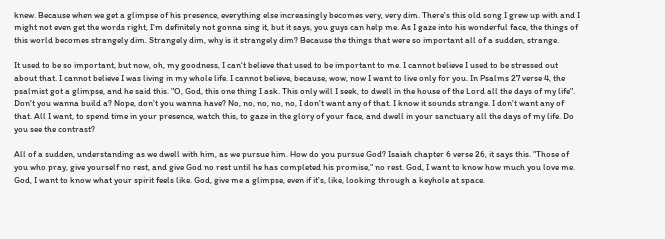knew. Because when we get a glimpse of his presence, everything else increasingly becomes very, very dim. There's this old song I grew up with and I might not even get the words right, I'm definitely not gonna sing it, but it says, you guys can help me. As I gaze into his wonderful face, the things of this world becomes strangely dim. Strangely dim, why is it strangely dim? Because the things that were so important all of a sudden, strange.

It used to be so important, but now, oh, my goodness, I can't believe that used to be important to me. I cannot believe I used to be stressed out about that. I cannot believe I was living in my whole life. I cannot believe, because, wow, now I want to live only for you. In Psalms 27 verse 4, the psalmist got a glimpse, and he said this. "O, God, this one thing I ask. This only will I seek, to dwell in the house of the Lord all the days of my life". Don't you wanna build a? Nope, don't you wanna have? No, no, no, no, no, I don't want any of that. I know it sounds strange. I don't want any of that. All I want, to spend time in your presence, watch this, to gaze in the glory of your face, and dwell in your sanctuary all the days of my life. Do you see the contrast?

All of a sudden, understanding as we dwell with him, as we pursue him. How do you pursue God? Isaiah chapter 6 verse 26, it says this. "Those of you who pray, give yourself no rest, and give God no rest until he has completed his promise," no rest. God, I want to know how much you love me. God, I want to know what your spirit feels like. God, give me a glimpse, even if it's, like, looking through a keyhole at space.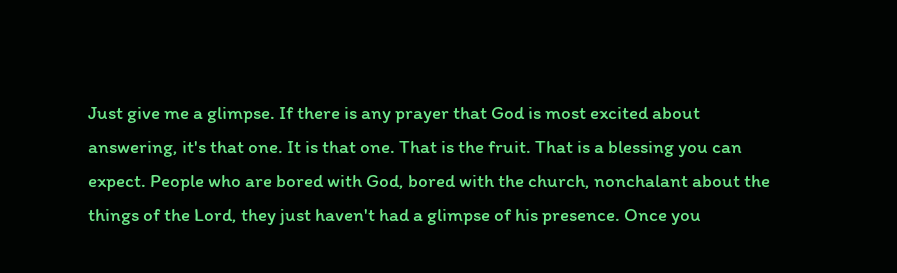Just give me a glimpse. If there is any prayer that God is most excited about answering, it's that one. It is that one. That is the fruit. That is a blessing you can expect. People who are bored with God, bored with the church, nonchalant about the things of the Lord, they just haven't had a glimpse of his presence. Once you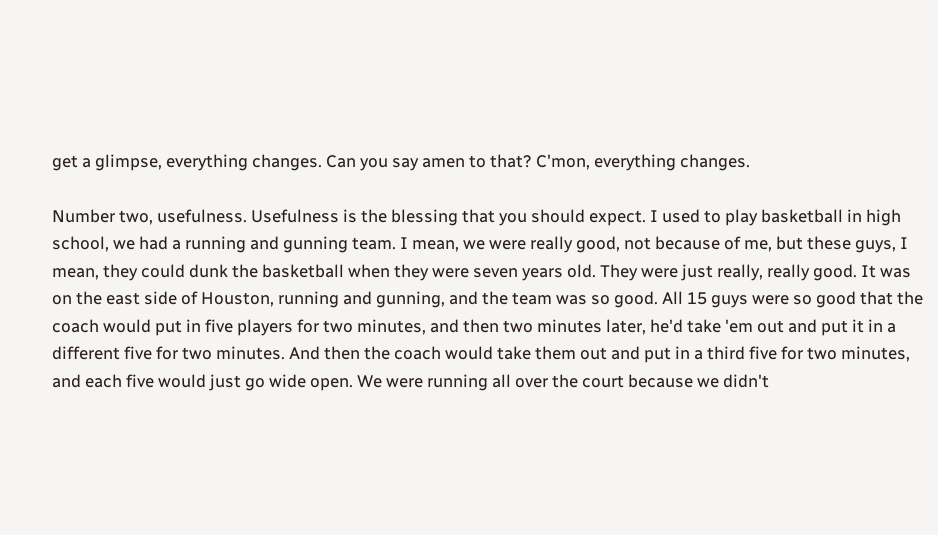get a glimpse, everything changes. Can you say amen to that? C'mon, everything changes.

Number two, usefulness. Usefulness is the blessing that you should expect. I used to play basketball in high school, we had a running and gunning team. I mean, we were really good, not because of me, but these guys, I mean, they could dunk the basketball when they were seven years old. They were just really, really good. It was on the east side of Houston, running and gunning, and the team was so good. All 15 guys were so good that the coach would put in five players for two minutes, and then two minutes later, he'd take 'em out and put it in a different five for two minutes. And then the coach would take them out and put in a third five for two minutes, and each five would just go wide open. We were running all over the court because we didn't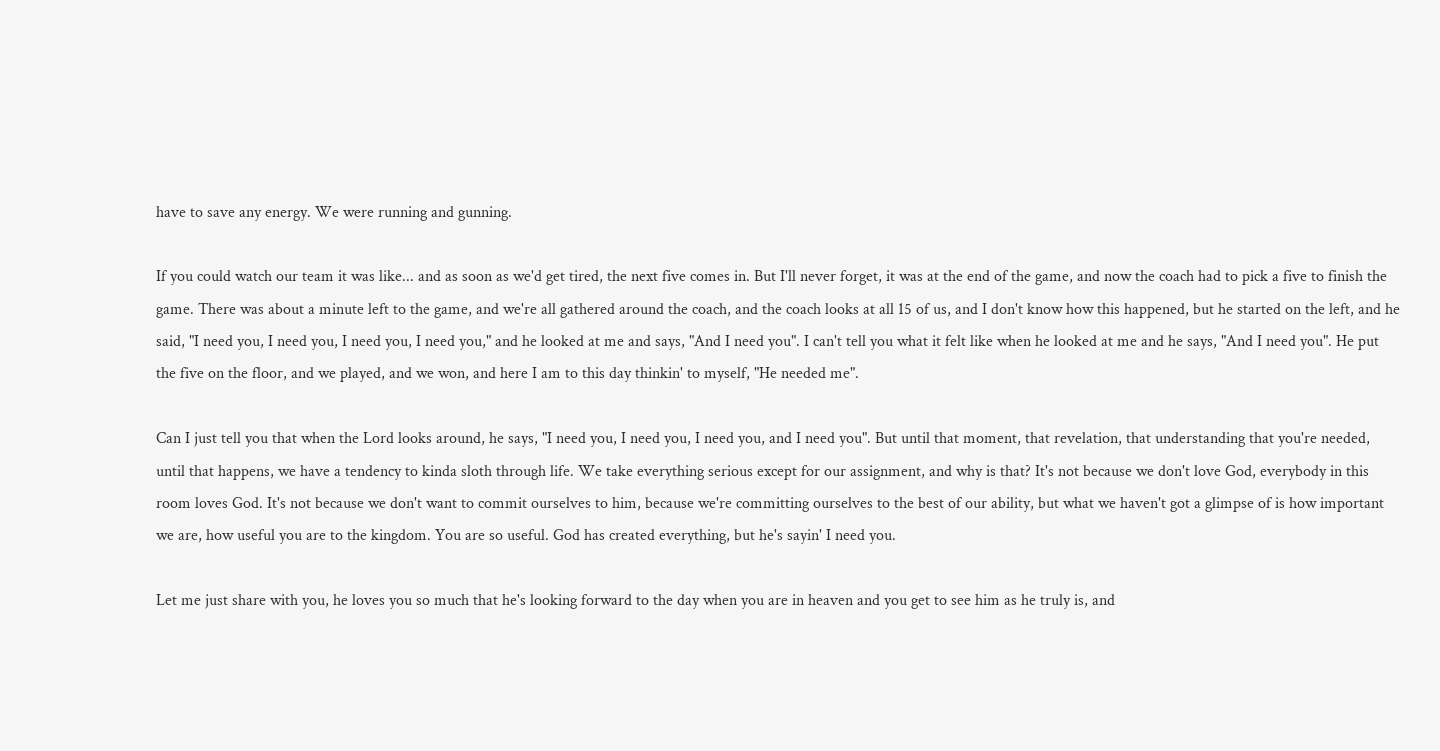have to save any energy. We were running and gunning.

If you could watch our team it was like... and as soon as we'd get tired, the next five comes in. But I'll never forget, it was at the end of the game, and now the coach had to pick a five to finish the game. There was about a minute left to the game, and we're all gathered around the coach, and the coach looks at all 15 of us, and I don't know how this happened, but he started on the left, and he said, "I need you, I need you, I need you, I need you," and he looked at me and says, "And I need you". I can't tell you what it felt like when he looked at me and he says, "And I need you". He put the five on the floor, and we played, and we won, and here I am to this day thinkin' to myself, "He needed me".

Can I just tell you that when the Lord looks around, he says, "I need you, I need you, I need you, and I need you". But until that moment, that revelation, that understanding that you're needed, until that happens, we have a tendency to kinda sloth through life. We take everything serious except for our assignment, and why is that? It's not because we don't love God, everybody in this room loves God. It's not because we don't want to commit ourselves to him, because we're committing ourselves to the best of our ability, but what we haven't got a glimpse of is how important we are, how useful you are to the kingdom. You are so useful. God has created everything, but he's sayin' I need you.

Let me just share with you, he loves you so much that he's looking forward to the day when you are in heaven and you get to see him as he truly is, and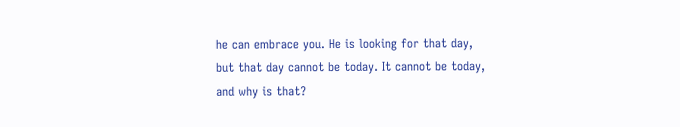he can embrace you. He is looking for that day, but that day cannot be today. It cannot be today, and why is that?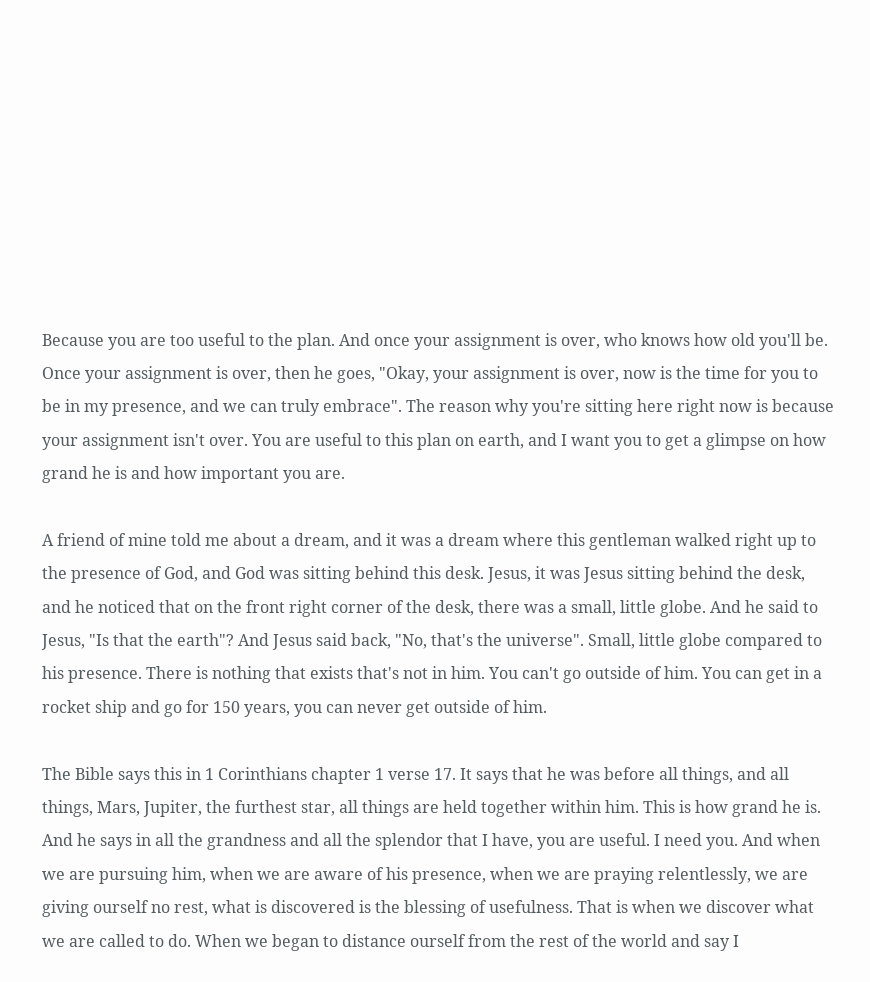Because you are too useful to the plan. And once your assignment is over, who knows how old you'll be. Once your assignment is over, then he goes, "Okay, your assignment is over, now is the time for you to be in my presence, and we can truly embrace". The reason why you're sitting here right now is because your assignment isn't over. You are useful to this plan on earth, and I want you to get a glimpse on how grand he is and how important you are.

A friend of mine told me about a dream, and it was a dream where this gentleman walked right up to the presence of God, and God was sitting behind this desk. Jesus, it was Jesus sitting behind the desk, and he noticed that on the front right corner of the desk, there was a small, little globe. And he said to Jesus, "Is that the earth"? And Jesus said back, "No, that's the universe". Small, little globe compared to his presence. There is nothing that exists that's not in him. You can't go outside of him. You can get in a rocket ship and go for 150 years, you can never get outside of him.

The Bible says this in 1 Corinthians chapter 1 verse 17. It says that he was before all things, and all things, Mars, Jupiter, the furthest star, all things are held together within him. This is how grand he is. And he says in all the grandness and all the splendor that I have, you are useful. I need you. And when we are pursuing him, when we are aware of his presence, when we are praying relentlessly, we are giving ourself no rest, what is discovered is the blessing of usefulness. That is when we discover what we are called to do. When we began to distance ourself from the rest of the world and say I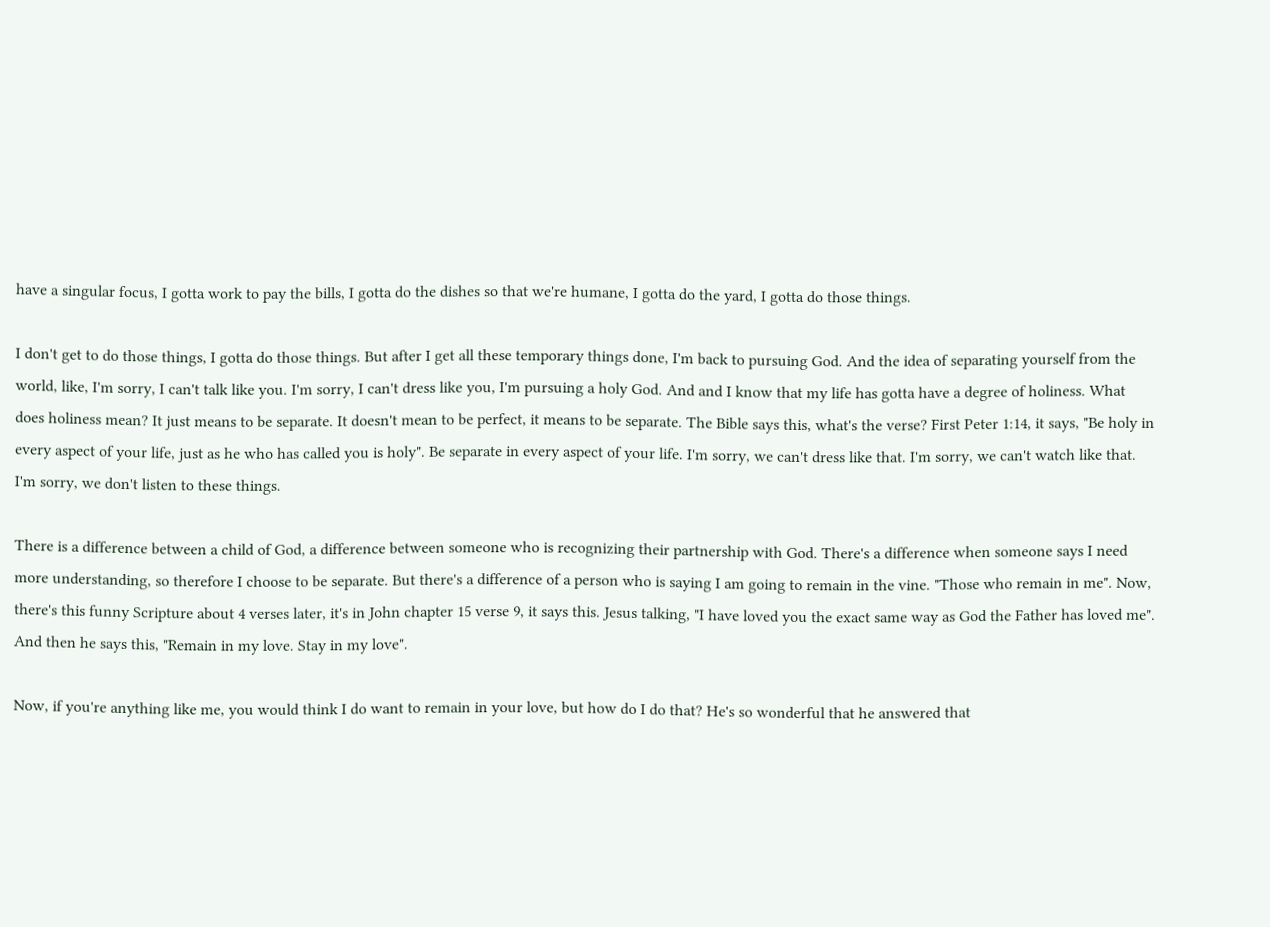have a singular focus, I gotta work to pay the bills, I gotta do the dishes so that we're humane, I gotta do the yard, I gotta do those things.

I don't get to do those things, I gotta do those things. But after I get all these temporary things done, I'm back to pursuing God. And the idea of separating yourself from the world, like, I'm sorry, I can't talk like you. I'm sorry, I can't dress like you, I'm pursuing a holy God. And and I know that my life has gotta have a degree of holiness. What does holiness mean? It just means to be separate. It doesn't mean to be perfect, it means to be separate. The Bible says this, what's the verse? First Peter 1:14, it says, "Be holy in every aspect of your life, just as he who has called you is holy". Be separate in every aspect of your life. I'm sorry, we can't dress like that. I'm sorry, we can't watch like that. I'm sorry, we don't listen to these things.

There is a difference between a child of God, a difference between someone who is recognizing their partnership with God. There's a difference when someone says I need more understanding, so therefore I choose to be separate. But there's a difference of a person who is saying I am going to remain in the vine. "Those who remain in me". Now, there's this funny Scripture about 4 verses later, it's in John chapter 15 verse 9, it says this. Jesus talking, "I have loved you the exact same way as God the Father has loved me". And then he says this, "Remain in my love. Stay in my love".

Now, if you're anything like me, you would think I do want to remain in your love, but how do I do that? He's so wonderful that he answered that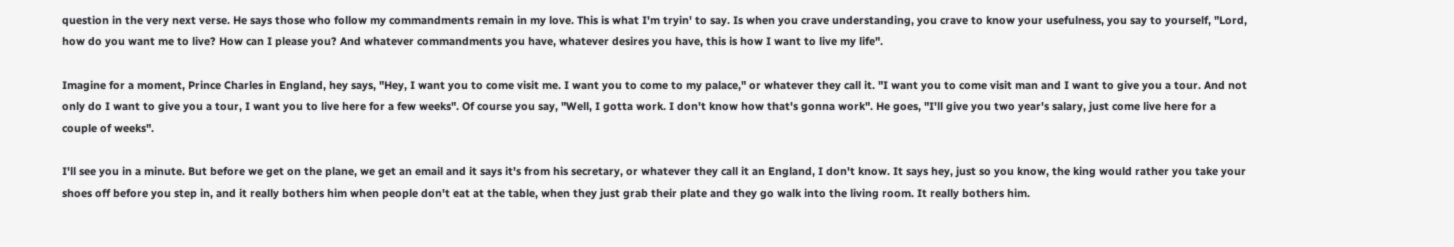question in the very next verse. He says those who follow my commandments remain in my love. This is what I'm tryin' to say. Is when you crave understanding, you crave to know your usefulness, you say to yourself, "Lord, how do you want me to live? How can I please you? And whatever commandments you have, whatever desires you have, this is how I want to live my life".

Imagine for a moment, Prince Charles in England, hey says, "Hey, I want you to come visit me. I want you to come to my palace," or whatever they call it. "I want you to come visit man and I want to give you a tour. And not only do I want to give you a tour, I want you to live here for a few weeks". Of course you say, "Well, I gotta work. I don't know how that's gonna work". He goes, "I'll give you two year's salary, just come live here for a couple of weeks".

I'll see you in a minute. But before we get on the plane, we get an email and it says it's from his secretary, or whatever they call it an England, I don't know. It says hey, just so you know, the king would rather you take your shoes off before you step in, and it really bothers him when people don't eat at the table, when they just grab their plate and they go walk into the living room. It really bothers him.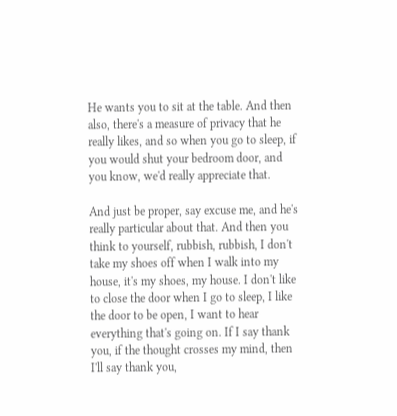He wants you to sit at the table. And then also, there's a measure of privacy that he really likes, and so when you go to sleep, if you would shut your bedroom door, and you know, we'd really appreciate that.

And just be proper, say excuse me, and he's really particular about that. And then you think to yourself, rubbish, rubbish, I don't take my shoes off when I walk into my house, it's my shoes, my house. I don't like to close the door when I go to sleep, I like the door to be open, I want to hear everything that's going on. If I say thank you, if the thought crosses my mind, then I'll say thank you,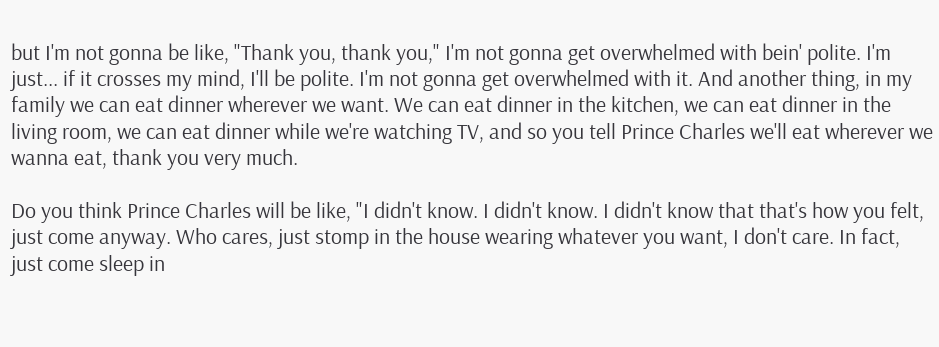but I'm not gonna be like, "Thank you, thank you," I'm not gonna get overwhelmed with bein' polite. I'm just... if it crosses my mind, I'll be polite. I'm not gonna get overwhelmed with it. And another thing, in my family we can eat dinner wherever we want. We can eat dinner in the kitchen, we can eat dinner in the living room, we can eat dinner while we're watching TV, and so you tell Prince Charles we'll eat wherever we wanna eat, thank you very much.

Do you think Prince Charles will be like, "I didn't know. I didn't know. I didn't know that that's how you felt, just come anyway. Who cares, just stomp in the house wearing whatever you want, I don't care. In fact, just come sleep in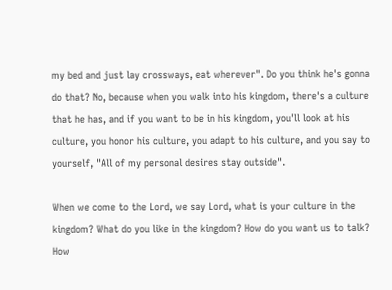my bed and just lay crossways, eat wherever". Do you think he's gonna do that? No, because when you walk into his kingdom, there's a culture that he has, and if you want to be in his kingdom, you'll look at his culture, you honor his culture, you adapt to his culture, and you say to yourself, "All of my personal desires stay outside".

When we come to the Lord, we say Lord, what is your culture in the kingdom? What do you like in the kingdom? How do you want us to talk? How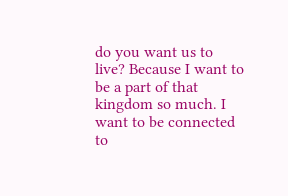do you want us to live? Because I want to be a part of that kingdom so much. I want to be connected to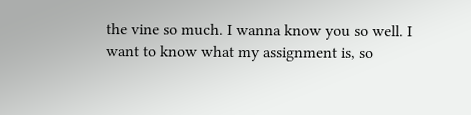the vine so much. I wanna know you so well. I want to know what my assignment is, so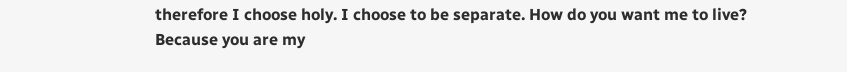therefore I choose holy. I choose to be separate. How do you want me to live? Because you are my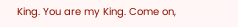King. You are my King. Come on,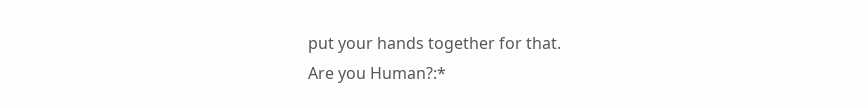put your hands together for that.
Are you Human?:*